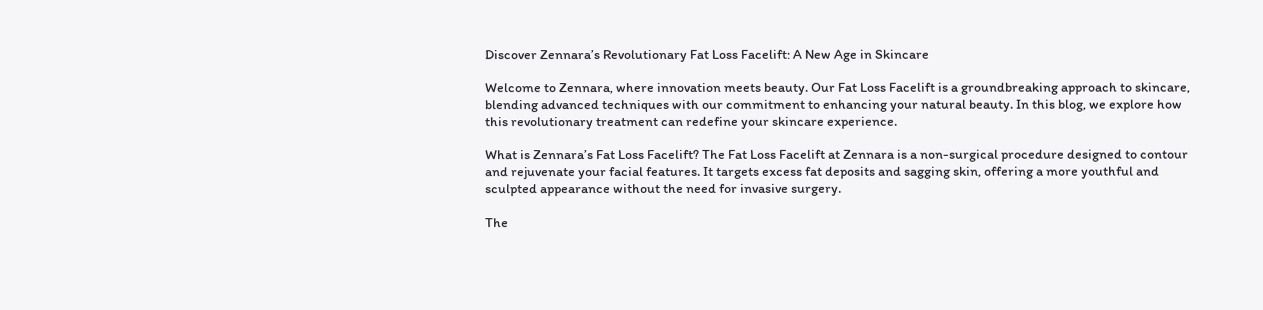Discover Zennara’s Revolutionary Fat Loss Facelift: A New Age in Skincare

Welcome to Zennara, where innovation meets beauty. Our Fat Loss Facelift is a groundbreaking approach to skincare, blending advanced techniques with our commitment to enhancing your natural beauty. In this blog, we explore how this revolutionary treatment can redefine your skincare experience.

What is Zennara’s Fat Loss Facelift? The Fat Loss Facelift at Zennara is a non-surgical procedure designed to contour and rejuvenate your facial features. It targets excess fat deposits and sagging skin, offering a more youthful and sculpted appearance without the need for invasive surgery.

The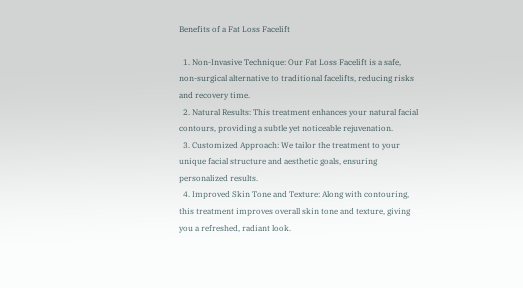Benefits of a Fat Loss Facelift

  1. Non-Invasive Technique: Our Fat Loss Facelift is a safe, non-surgical alternative to traditional facelifts, reducing risks and recovery time.
  2. Natural Results: This treatment enhances your natural facial contours, providing a subtle yet noticeable rejuvenation.
  3. Customized Approach: We tailor the treatment to your unique facial structure and aesthetic goals, ensuring personalized results.
  4. Improved Skin Tone and Texture: Along with contouring, this treatment improves overall skin tone and texture, giving you a refreshed, radiant look.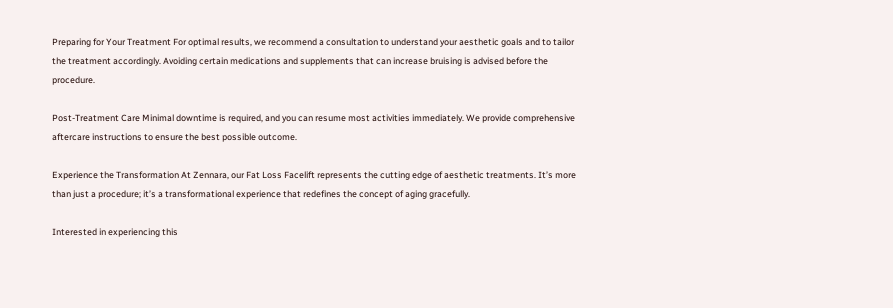Preparing for Your Treatment For optimal results, we recommend a consultation to understand your aesthetic goals and to tailor the treatment accordingly. Avoiding certain medications and supplements that can increase bruising is advised before the procedure.

Post-Treatment Care Minimal downtime is required, and you can resume most activities immediately. We provide comprehensive aftercare instructions to ensure the best possible outcome.

Experience the Transformation At Zennara, our Fat Loss Facelift represents the cutting edge of aesthetic treatments. It’s more than just a procedure; it’s a transformational experience that redefines the concept of aging gracefully.

Interested in experiencing this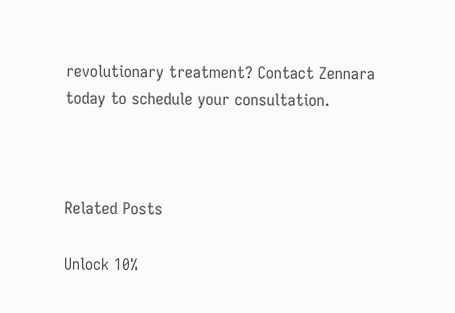revolutionary treatment? Contact Zennara today to schedule your consultation.



Related Posts

Unlock 10%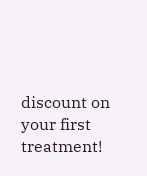discount on
your first treatment!